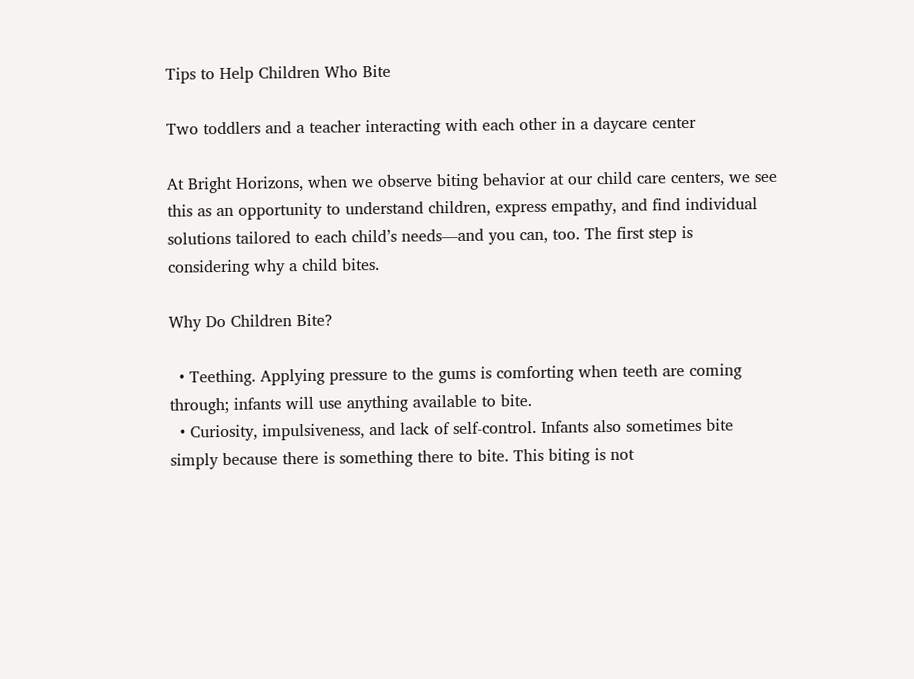Tips to Help Children Who Bite

Two toddlers and a teacher interacting with each other in a daycare center

At Bright Horizons, when we observe biting behavior at our child care centers, we see this as an opportunity to understand children, express empathy, and find individual solutions tailored to each child’s needs—and you can, too. The first step is considering why a child bites.

Why Do Children Bite?

  • Teething. Applying pressure to the gums is comforting when teeth are coming through; infants will use anything available to bite.
  • Curiosity, impulsiveness, and lack of self-control. Infants also sometimes bite simply because there is something there to bite. This biting is not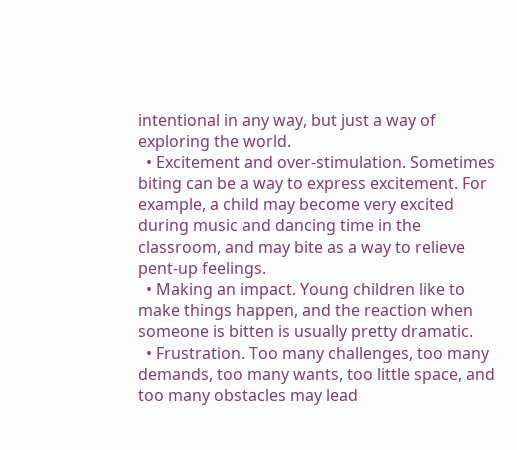intentional in any way, but just a way of exploring the world.
  • Excitement and over-stimulation. Sometimes biting can be a way to express excitement. For example, a child may become very excited during music and dancing time in the classroom, and may bite as a way to relieve pent-up feelings.
  • Making an impact. Young children like to make things happen, and the reaction when someone is bitten is usually pretty dramatic.
  • Frustration. Too many challenges, too many demands, too many wants, too little space, and too many obstacles may lead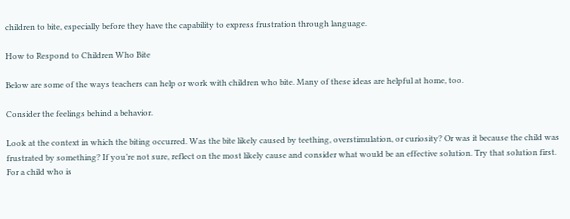children to bite, especially before they have the capability to express frustration through language.

How to Respond to Children Who Bite

Below are some of the ways teachers can help or work with children who bite. Many of these ideas are helpful at home, too.

Consider the feelings behind a behavior.

Look at the context in which the biting occurred. Was the bite likely caused by teething, overstimulation, or curiosity? Or was it because the child was frustrated by something? If you’re not sure, reflect on the most likely cause and consider what would be an effective solution. Try that solution first. For a child who is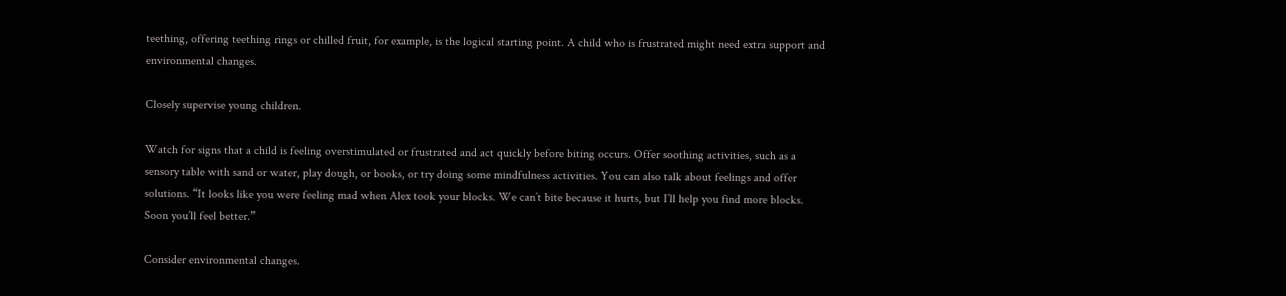teething, offering teething rings or chilled fruit, for example, is the logical starting point. A child who is frustrated might need extra support and environmental changes.

Closely supervise young children.

Watch for signs that a child is feeling overstimulated or frustrated and act quickly before biting occurs. Offer soothing activities, such as a sensory table with sand or water, play dough, or books, or try doing some mindfulness activities. You can also talk about feelings and offer solutions. “It looks like you were feeling mad when Alex took your blocks. We can’t bite because it hurts, but I’ll help you find more blocks. Soon you’ll feel better.”

Consider environmental changes.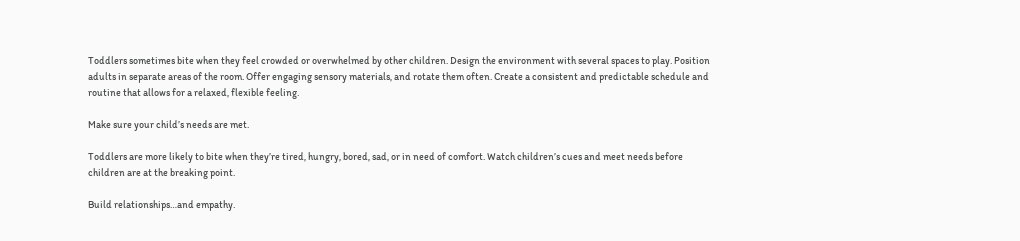Toddlers sometimes bite when they feel crowded or overwhelmed by other children. Design the environment with several spaces to play. Position adults in separate areas of the room. Offer engaging sensory materials, and rotate them often. Create a consistent and predictable schedule and routine that allows for a relaxed, flexible feeling.

Make sure your child’s needs are met.

Toddlers are more likely to bite when they’re tired, hungry, bored, sad, or in need of comfort. Watch children’s cues and meet needs before children are at the breaking point.

Build relationships…and empathy.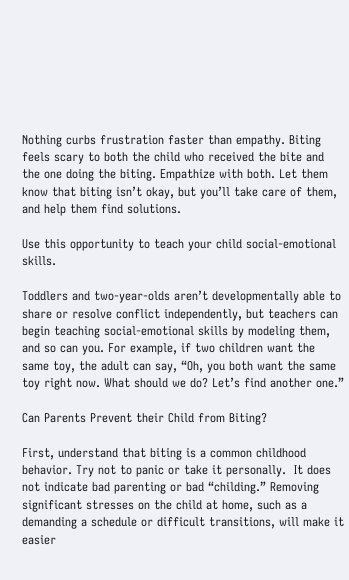Nothing curbs frustration faster than empathy. Biting feels scary to both the child who received the bite and the one doing the biting. Empathize with both. Let them know that biting isn’t okay, but you’ll take care of them, and help them find solutions.

Use this opportunity to teach your child social-emotional skills.

Toddlers and two-year-olds aren’t developmentally able to share or resolve conflict independently, but teachers can begin teaching social-emotional skills by modeling them, and so can you. For example, if two children want the same toy, the adult can say, “Oh, you both want the same toy right now. What should we do? Let’s find another one.”

Can Parents Prevent their Child from Biting?

First, understand that biting is a common childhood behavior. Try not to panic or take it personally.  It does not indicate bad parenting or bad “childing.” Removing significant stresses on the child at home, such as a demanding a schedule or difficult transitions, will make it easier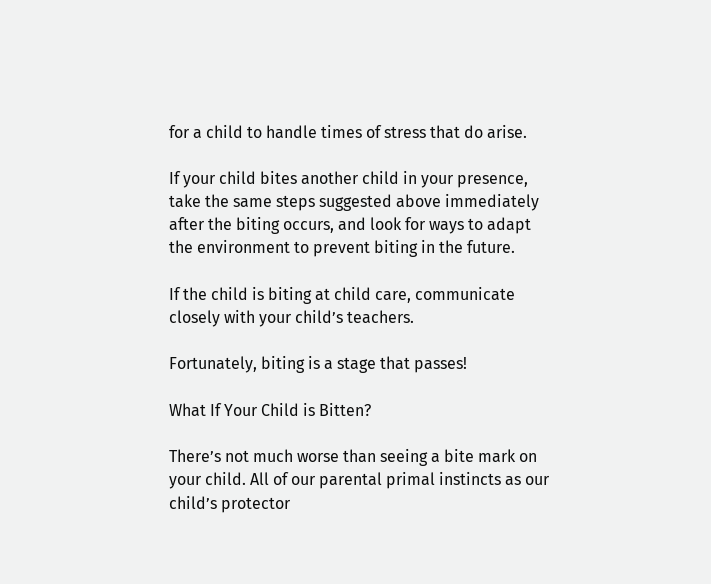for a child to handle times of stress that do arise.

If your child bites another child in your presence, take the same steps suggested above immediately after the biting occurs, and look for ways to adapt the environment to prevent biting in the future.

If the child is biting at child care, communicate closely with your child’s teachers.

Fortunately, biting is a stage that passes!

What If Your Child is Bitten?

There’s not much worse than seeing a bite mark on your child. All of our parental primal instincts as our child’s protector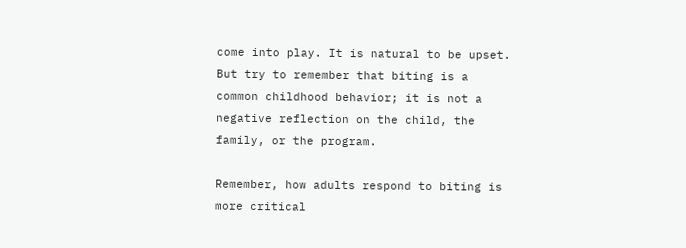come into play. It is natural to be upset. But try to remember that biting is a common childhood behavior; it is not a negative reflection on the child, the family, or the program.

Remember, how adults respond to biting is more critical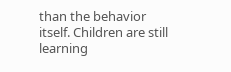than the behavior itself. Children are still learning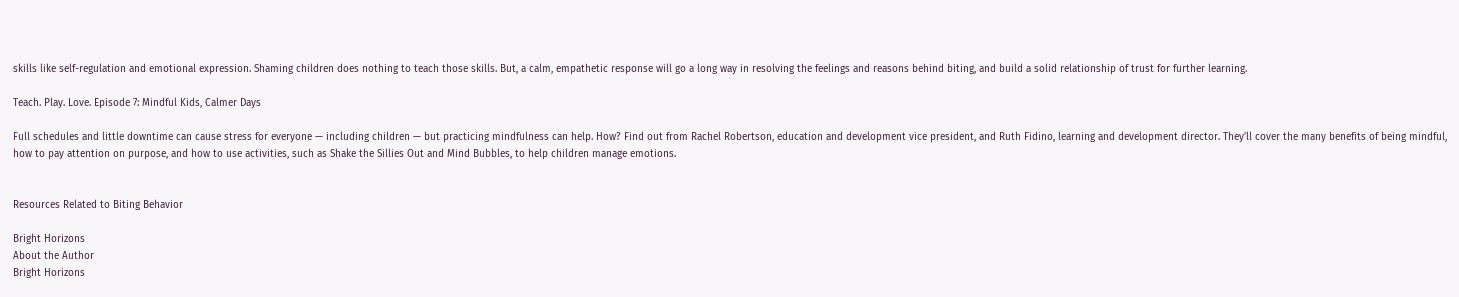skills like self-regulation and emotional expression. Shaming children does nothing to teach those skills. But, a calm, empathetic response will go a long way in resolving the feelings and reasons behind biting, and build a solid relationship of trust for further learning.

Teach. Play. Love. Episode 7: Mindful Kids, Calmer Days

Full schedules and little downtime can cause stress for everyone — including children — but practicing mindfulness can help. How? Find out from Rachel Robertson, education and development vice president, and Ruth Fidino, learning and development director. They’ll cover the many benefits of being mindful, how to pay attention on purpose, and how to use activities, such as Shake the Sillies Out and Mind Bubbles, to help children manage emotions.


Resources Related to Biting Behavior

Bright Horizons
About the Author
Bright Horizons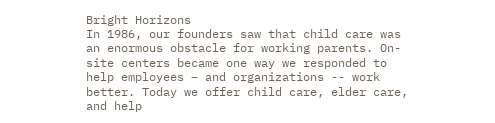Bright Horizons
In 1986, our founders saw that child care was an enormous obstacle for working parents. On-site centers became one way we responded to help employees – and organizations -- work better. Today we offer child care, elder care, and help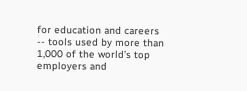for education and careers -- tools used by more than 1,000 of the world’s top employers and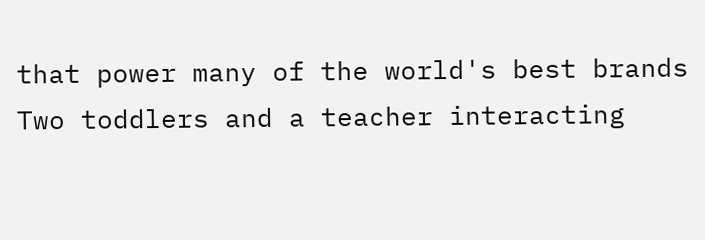that power many of the world's best brands
Two toddlers and a teacher interacting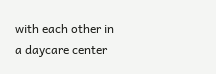with each other in a daycare center